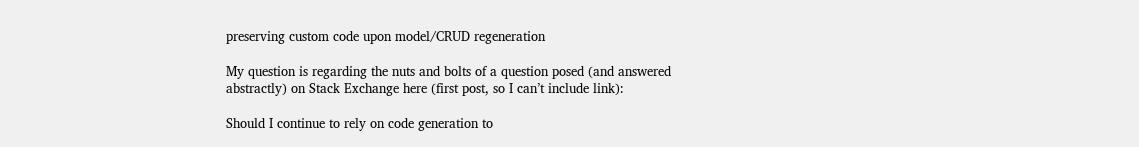preserving custom code upon model/CRUD regeneration

My question is regarding the nuts and bolts of a question posed (and answered abstractly) on Stack Exchange here (first post, so I can’t include link):

Should I continue to rely on code generation to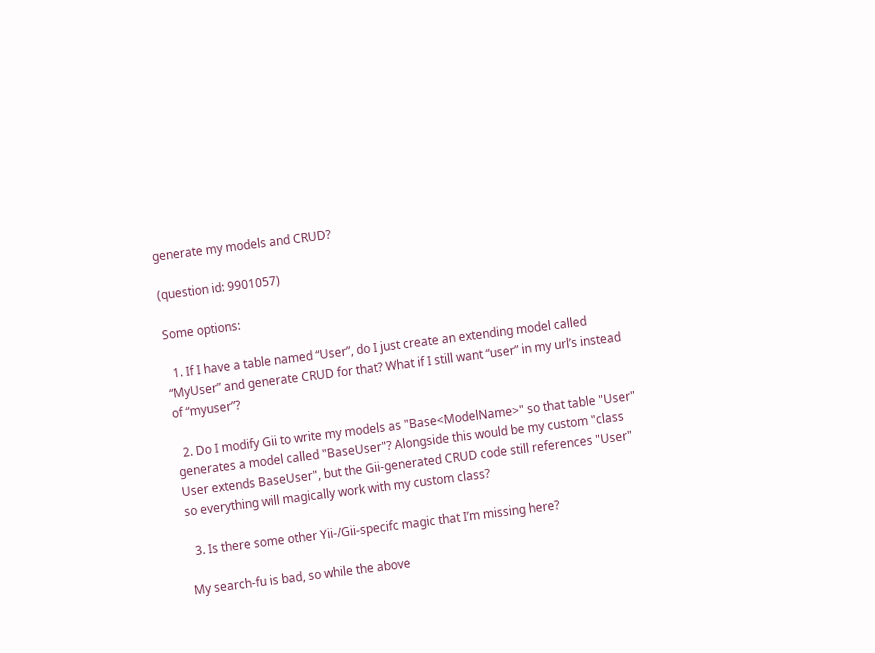generate my models and CRUD?

(question id: 9901057)

Some options:

  1. If I have a table named “User”, do I just create an extending model called “MyUser” and generate CRUD for that? What if I still want “user” in my url’s instead of “myuser”?

  2. Do I modify Gii to write my models as "Base<ModelName>" so that table "User" generates a model called "BaseUser"? Alongside this would be my custom "class User extends BaseUser", but the Gii-generated CRUD code still references "User" so everything will magically work with my custom class?

  3. Is there some other Yii-/Gii-specifc magic that I’m missing here?

My search-fu is bad, so while the above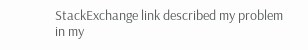StackExchange link described my problem in my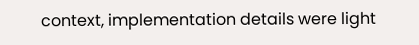context, implementation details were light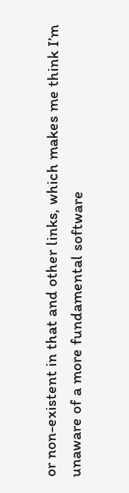or non-existent in that and other links, which makes me think I’m unaware of a more fundamental software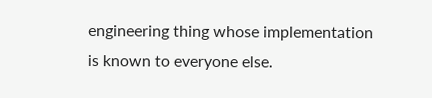engineering thing whose implementation is known to everyone else.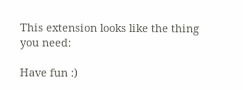This extension looks like the thing you need:

Have fun :)